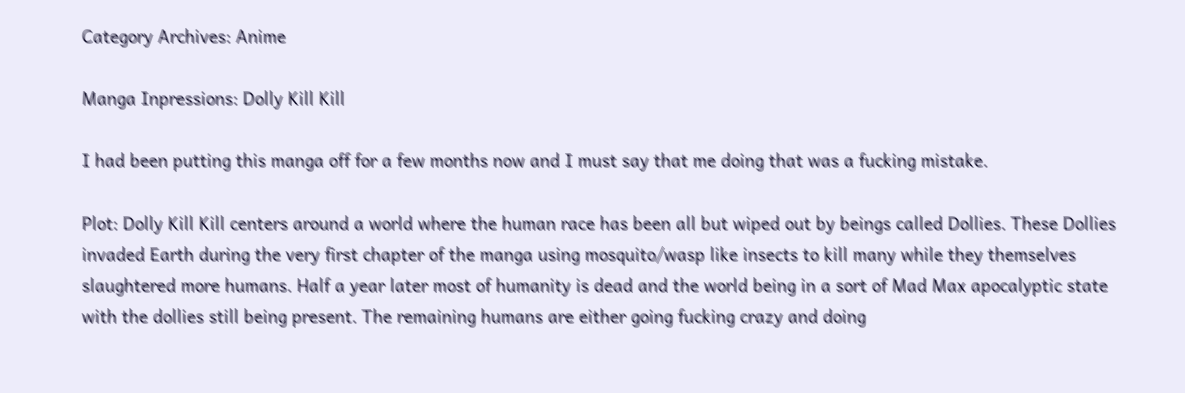Category Archives: Anime

Manga Inpressions: Dolly Kill Kill

I had been putting this manga off for a few months now and I must say that me doing that was a fucking mistake.

Plot: Dolly Kill Kill centers around a world where the human race has been all but wiped out by beings called Dollies. These Dollies invaded Earth during the very first chapter of the manga using mosquito/wasp like insects to kill many while they themselves slaughtered more humans. Half a year later most of humanity is dead and the world being in a sort of Mad Max apocalyptic state with the dollies still being present. The remaining humans are either going fucking crazy and doing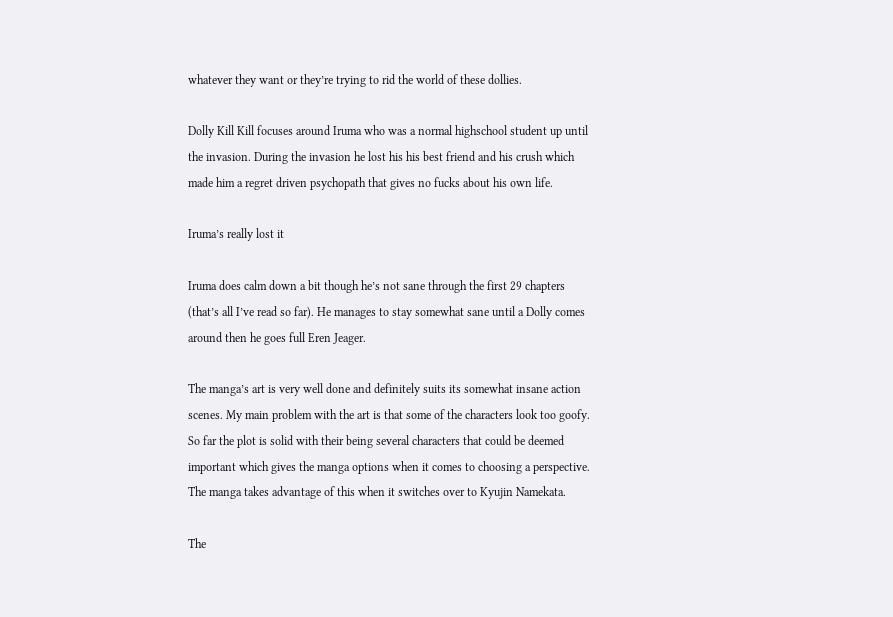whatever they want or they’re trying to rid the world of these dollies.

Dolly Kill Kill focuses around Iruma who was a normal highschool student up until the invasion. During the invasion he lost his his best friend and his crush which made him a regret driven psychopath that gives no fucks about his own life.

Iruma’s really lost it

Iruma does calm down a bit though he’s not sane through the first 29 chapters (that’s all I’ve read so far). He manages to stay somewhat sane until a Dolly comes around then he goes full Eren Jeager.

The manga’s art is very well done and definitely suits its somewhat insane action scenes. My main problem with the art is that some of the characters look too goofy. So far the plot is solid with their being several characters that could be deemed important which gives the manga options when it comes to choosing a perspective. The manga takes advantage of this when it switches over to Kyujin Namekata.

The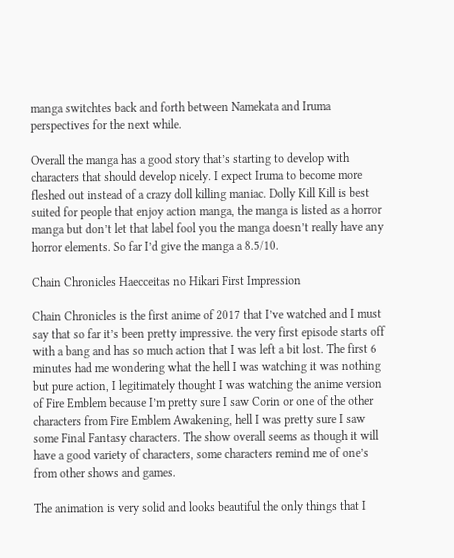manga switchtes back and forth between Namekata and Iruma perspectives for the next while.

Overall the manga has a good story that’s starting to develop with characters that should develop nicely. I expect Iruma to become more fleshed out instead of a crazy doll killing maniac. Dolly Kill Kill is best suited for people that enjoy action manga, the manga is listed as a horror manga but don’t let that label fool you the manga doesn’t really have any horror elements. So far I’d give the manga a 8.5/10.

Chain Chronicles Haecceitas no Hikari First Impression

Chain Chronicles is the first anime of 2017 that I’ve watched and I must say that so far it’s been pretty impressive. the very first episode starts off with a bang and has so much action that I was left a bit lost. The first 6 minutes had me wondering what the hell I was watching it was nothing but pure action, I legitimately thought I was watching the anime version of Fire Emblem because I’m pretty sure I saw Corin or one of the other characters from Fire Emblem Awakening, hell I was pretty sure I saw some Final Fantasy characters. The show overall seems as though it will have a good variety of characters, some characters remind me of one’s from other shows and games.

The animation is very solid and looks beautiful the only things that I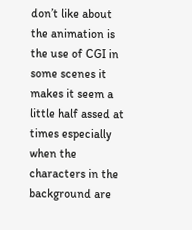don’t like about the animation is the use of CGI in some scenes it makes it seem a little half assed at times especially when the characters in the background are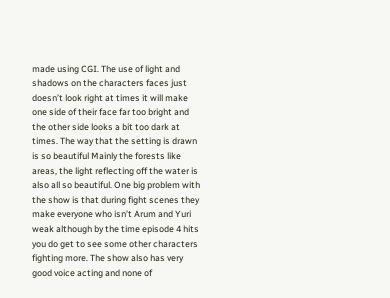made using CGI. The use of light and shadows on the characters faces just doesn’t look right at times it will make one side of their face far too bright and the other side looks a bit too dark at times. The way that the setting is drawn is so beautiful Mainly the forests like areas, the light reflecting off the water is also all so beautiful. One big problem with the show is that during fight scenes they make everyone who isn’t Arum and Yuri weak although by the time episode 4 hits you do get to see some other characters fighting more. The show also has very good voice acting and none of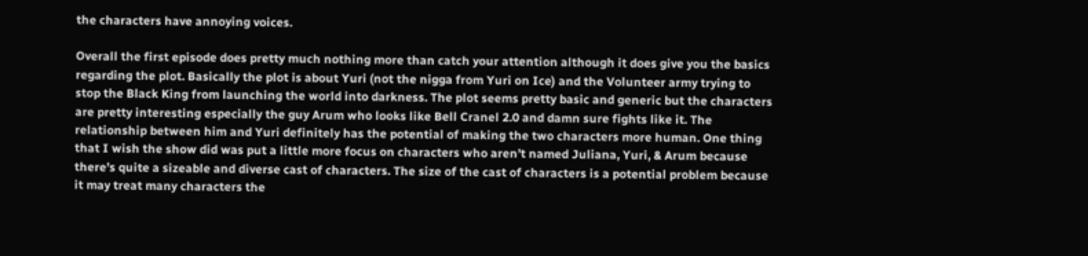the characters have annoying voices.

Overall the first episode does pretty much nothing more than catch your attention although it does give you the basics regarding the plot. Basically the plot is about Yuri (not the nigga from Yuri on Ice) and the Volunteer army trying to stop the Black King from launching the world into darkness. The plot seems pretty basic and generic but the characters are pretty interesting especially the guy Arum who looks like Bell Cranel 2.0 and damn sure fights like it. The relationship between him and Yuri definitely has the potential of making the two characters more human. One thing that I wish the show did was put a little more focus on characters who aren’t named Juliana, Yuri, & Arum because there’s quite a sizeable and diverse cast of characters. The size of the cast of characters is a potential problem because it may treat many characters the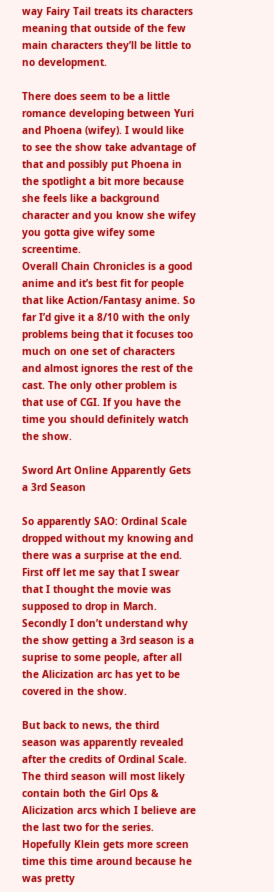way Fairy Tail treats its characters meaning that outside of the few main characters they’ll be little to no development.

There does seem to be a little romance developing between Yuri and Phoena (wifey). I would like to see the show take advantage of that and possibly put Phoena in the spotlight a bit more because she feels like a background character and you know she wifey you gotta give wifey some screentime.
Overall Chain Chronicles is a good anime and it’s best fit for people that like Action/Fantasy anime. So far I’d give it a 8/10 with the only problems being that it focuses too much on one set of characters and almost ignores the rest of the cast. The only other problem is that use of CGI. If you have the time you should definitely watch the show.

Sword Art Online Apparently Gets a 3rd Season

So apparently SAO: Ordinal Scale dropped without my knowing and there was a surprise at the end. First off let me say that I swear that I thought the movie was supposed to drop in March. Secondly I don’t understand why the show getting a 3rd season is a suprise to some people, after all the Alicization arc has yet to be covered in the show.

But back to news, the third season was apparently revealed after the credits of Ordinal Scale. The third season will most likely contain both the Girl Ops & Alicization arcs which I believe are the last two for the series. Hopefully Klein gets more screen time this time around because he was pretty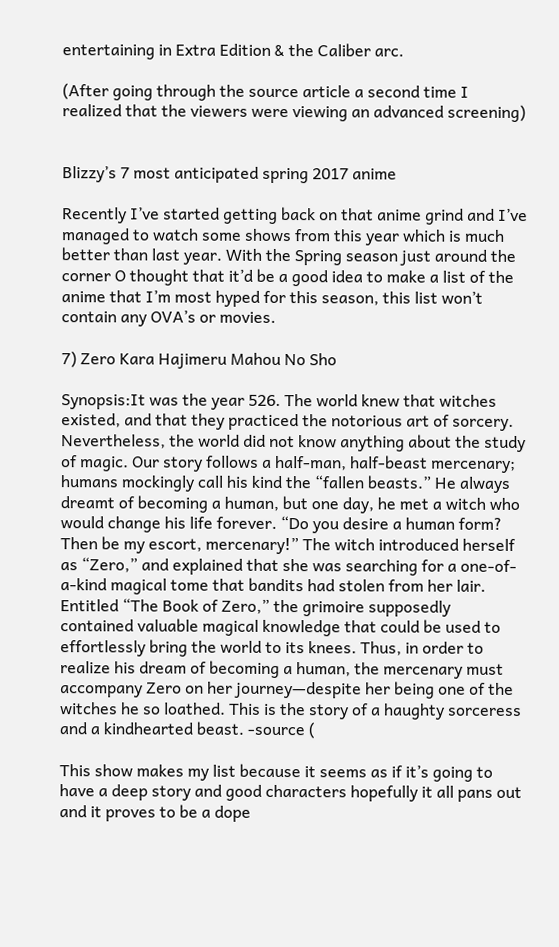entertaining in Extra Edition & the Caliber arc.

(After going through the source article a second time I realized that the viewers were viewing an advanced screening)


Blizzy’s 7 most anticipated spring 2017 anime

Recently I’ve started getting back on that anime grind and I’ve managed to watch some shows from this year which is much better than last year. With the Spring season just around the corner O thought that it’d be a good idea to make a list of the anime that I’m most hyped for this season, this list won’t contain any OVA’s or movies.

7) Zero Kara Hajimeru Mahou No Sho

Synopsis:It was the year 526. The world knew that witches existed, and that they practiced the notorious art of sorcery. Nevertheless, the world did not know anything about the study of magic. Our story follows a half-man, half-beast mercenary; humans mockingly call his kind the “fallen beasts.” He always dreamt of becoming a human, but one day, he met a witch who would change his life forever. “Do you desire a human form? Then be my escort, mercenary!” The witch introduced herself as “Zero,” and explained that she was searching for a one-of-a-kind magical tome that bandits had stolen from her lair. Entitled “The Book of Zero,” the grimoire supposedly contained valuable magical knowledge that could be used to effortlessly bring the world to its knees. Thus, in order to realize his dream of becoming a human, the mercenary must accompany Zero on her journey—despite her being one of the witches he so loathed. This is the story of a haughty sorceress and a kindhearted beast. -source (

This show makes my list because it seems as if it’s going to have a deep story and good characters hopefully it all pans out and it proves to be a dope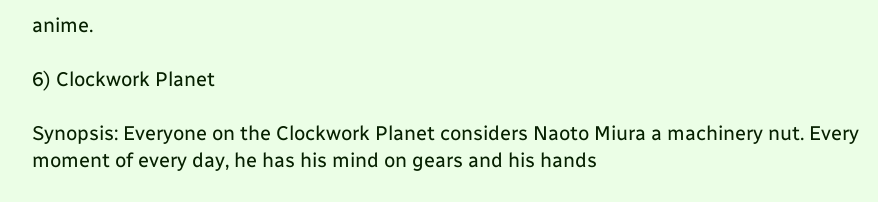anime.

6) Clockwork Planet

Synopsis: Everyone on the Clockwork Planet considers Naoto Miura a machinery nut. Every moment of every day, he has his mind on gears and his hands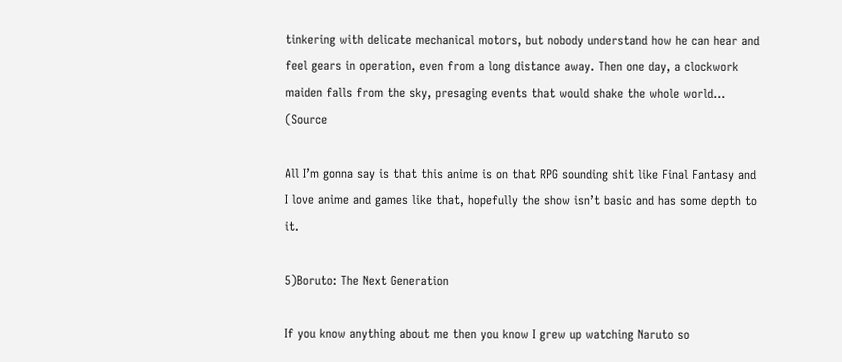tinkering with delicate mechanical motors, but nobody understand how he can hear and feel gears in operation, even from a long distance away. Then one day, a clockwork maiden falls from the sky, presaging events that would shake the whole world… (Source

All I’m gonna say is that this anime is on that RPG sounding shit like Final Fantasy and I love anime and games like that, hopefully the show isn’t basic and has some depth to it.

5)Boruto: The Next Generation

If you know anything about me then you know I grew up watching Naruto so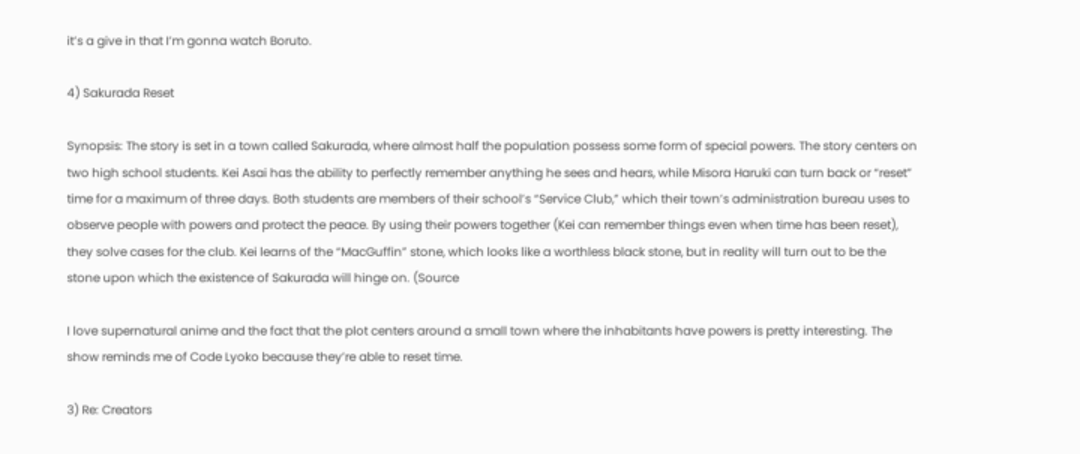it’s a give in that I’m gonna watch Boruto.

4) Sakurada Reset

Synopsis: The story is set in a town called Sakurada, where almost half the population possess some form of special powers. The story centers on two high school students. Kei Asai has the ability to perfectly remember anything he sees and hears, while Misora Haruki can turn back or “reset” time for a maximum of three days. Both students are members of their school’s “Service Club,” which their town’s administration bureau uses to observe people with powers and protect the peace. By using their powers together (Kei can remember things even when time has been reset), they solve cases for the club. Kei learns of the “MacGuffin” stone, which looks like a worthless black stone, but in reality will turn out to be the stone upon which the existence of Sakurada will hinge on. (Source

I love supernatural anime and the fact that the plot centers around a small town where the inhabitants have powers is pretty interesting. The show reminds me of Code Lyoko because they’re able to reset time.

3) Re: Creators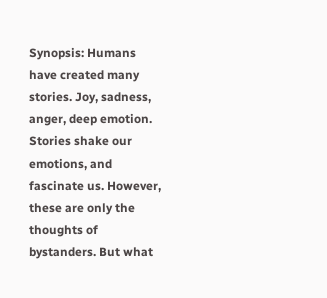Synopsis: Humans have created many stories. Joy, sadness, anger, deep emotion. Stories shake our emotions, and fascinate us. However, these are only the thoughts of bystanders. But what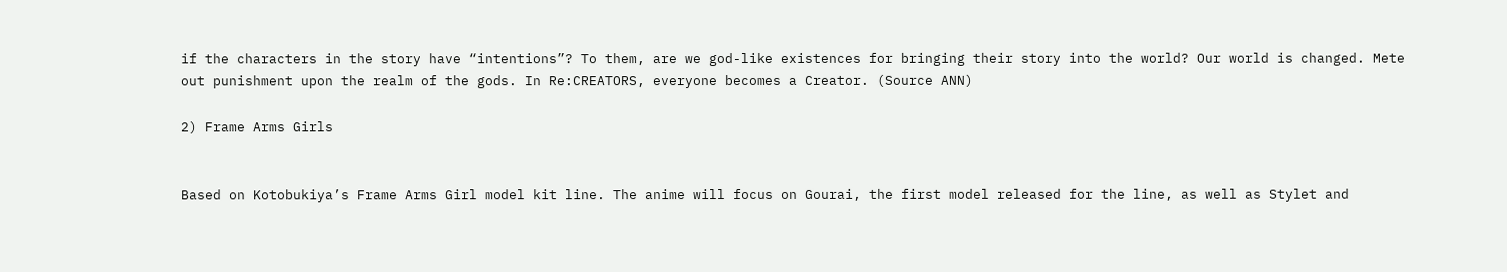if the characters in the story have “intentions”? To them, are we god-like existences for bringing their story into the world? Our world is changed. Mete out punishment upon the realm of the gods. In Re:CREATORS, everyone becomes a Creator. (Source ANN)

2) Frame Arms Girls


Based on Kotobukiya’s Frame Arms Girl model kit line. The anime will focus on Gourai, the first model released for the line, as well as Stylet and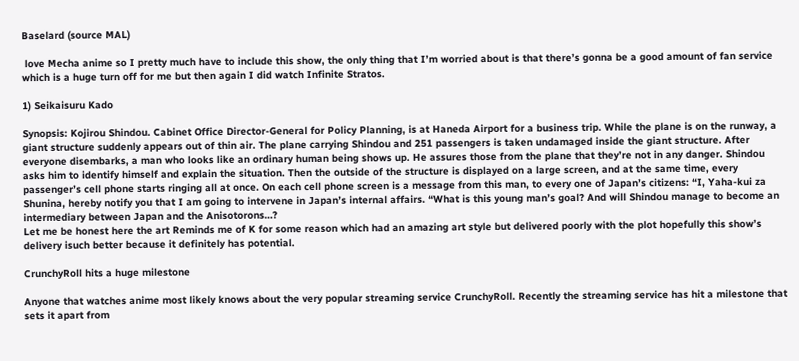Baselard (source MAL)

 love Mecha anime so I pretty much have to include this show, the only thing that I’m worried about is that there’s gonna be a good amount of fan service which is a huge turn off for me but then again I did watch Infinite Stratos.

1) Seikaisuru Kado

Synopsis: Kojirou Shindou. Cabinet Office Director-General for Policy Planning, is at Haneda Airport for a business trip. While the plane is on the runway, a giant structure suddenly appears out of thin air. The plane carrying Shindou and 251 passengers is taken undamaged inside the giant structure. After everyone disembarks, a man who looks like an ordinary human being shows up. He assures those from the plane that they’re not in any danger. Shindou asks him to identify himself and explain the situation. Then the outside of the structure is displayed on a large screen, and at the same time, every passenger’s cell phone starts ringing all at once. On each cell phone screen is a message from this man, to every one of Japan’s citizens: “I, Yaha-kui za Shunina, hereby notify you that I am going to intervene in Japan’s internal affairs. “What is this young man’s goal? And will Shindou manage to become an intermediary between Japan and the Anisotorons…?
Let me be honest here the art Reminds me of K for some reason which had an amazing art style but delivered poorly with the plot hopefully this show’s delivery isuch better because it definitely has potential.

CrunchyRoll hits a huge milestone

Anyone that watches anime most likely knows about the very popular streaming service CrunchyRoll. Recently the streaming service has hit a milestone that sets it apart from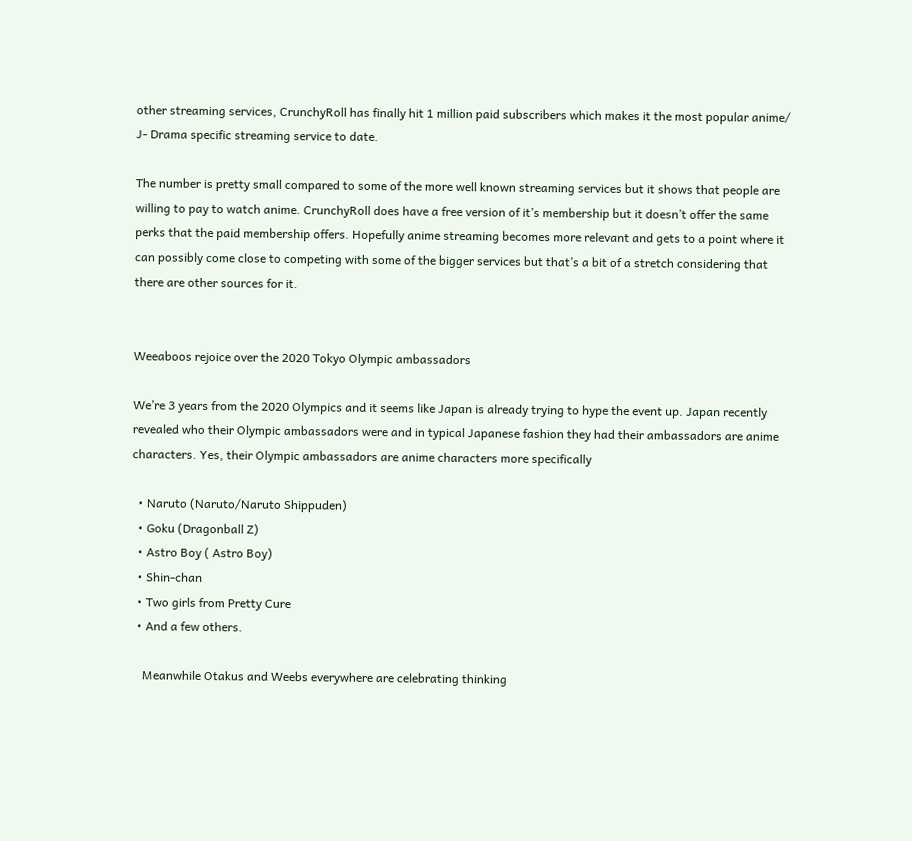other streaming services, CrunchyRoll has finally hit 1 million paid subscribers which makes it the most popular anime/ J- Drama specific streaming service to date.

The number is pretty small compared to some of the more well known streaming services but it shows that people are willing to pay to watch anime. CrunchyRoll does have a free version of it’s membership but it doesn’t offer the same perks that the paid membership offers. Hopefully anime streaming becomes more relevant and gets to a point where it can possibly come close to competing with some of the bigger services but that’s a bit of a stretch considering that there are other sources for it.


Weeaboos rejoice over the 2020 Tokyo Olympic ambassadors

We’re 3 years from the 2020 Olympics and it seems like Japan is already trying to hype the event up. Japan recently revealed who their Olympic ambassadors were and in typical Japanese fashion they had their ambassadors are anime characters. Yes, their Olympic ambassadors are anime characters more specifically

  • Naruto (Naruto/Naruto Shippuden)
  • Goku (Dragonball Z)
  • Astro Boy ( Astro Boy)
  • Shin-chan
  • Two girls from Pretty Cure
  • And a few others.

    Meanwhile Otakus and Weebs everywhere are celebrating thinking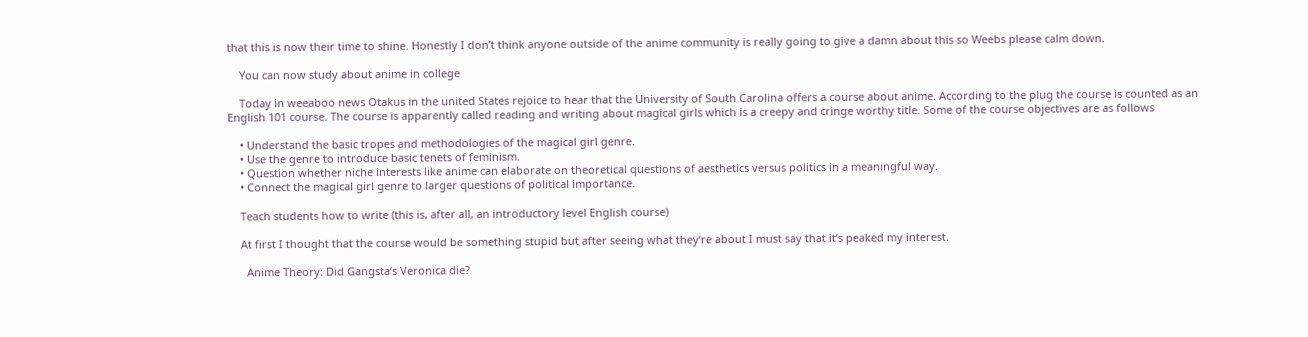that this is now their time to shine. Honestly I don’t think anyone outside of the anime community is really going to give a damn about this so Weebs please calm down.

    You can now study about anime in college

    Today in weeaboo news Otakus in the united States rejoice to hear that the University of South Carolina offers a course about anime. According to the plug the course is counted as an English 101 course. The course is apparently called reading and writing about magical girls which is a creepy and cringe worthy title. Some of the course objectives are as follows

    • Understand the basic tropes and methodologies of the magical girl genre.
    • Use the genre to introduce basic tenets of feminism.
    • Question whether niche interests like anime can elaborate on theoretical questions of aesthetics versus politics in a meaningful way.
    • Connect the magical girl genre to larger questions of political importance.

    Teach students how to write (this is, after all, an introductory level English course)

    At first I thought that the course would be something stupid but after seeing what they’re about I must say that it’s peaked my interest.

      Anime Theory: Did Gangsta’s Veronica die?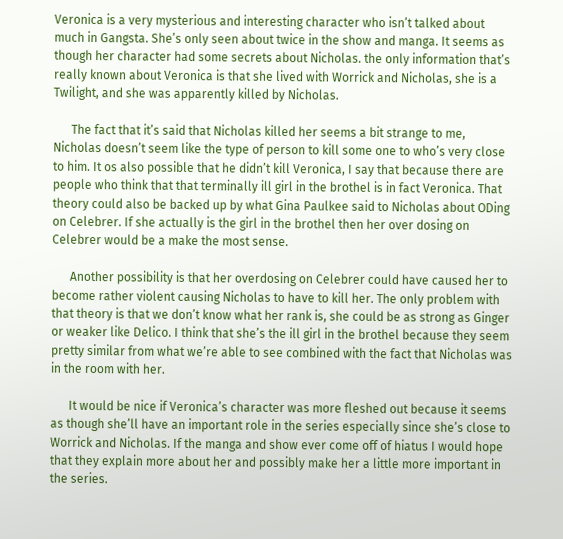Veronica is a very mysterious and interesting character who isn’t talked about much in Gangsta. She’s only seen about twice in the show and manga. It seems as though her character had some secrets about Nicholas. the only information that’s really known about Veronica is that she lived with Worrick and Nicholas, she is a Twilight, and she was apparently killed by Nicholas.

      The fact that it’s said that Nicholas killed her seems a bit strange to me, Nicholas doesn’t seem like the type of person to kill some one to who’s very close to him. It os also possible that he didn’t kill Veronica, I say that because there are people who think that that terminally ill girl in the brothel is in fact Veronica. That theory could also be backed up by what Gina Paulkee said to Nicholas about ODing on Celebrer. If she actually is the girl in the brothel then her over dosing on Celebrer would be a make the most sense.

      Another possibility is that her overdosing on Celebrer could have caused her to become rather violent causing Nicholas to have to kill her. The only problem with that theory is that we don’t know what her rank is, she could be as strong as Ginger or weaker like Delico. I think that she’s the ill girl in the brothel because they seem pretty similar from what we’re able to see combined with the fact that Nicholas was in the room with her.

      It would be nice if Veronica’s character was more fleshed out because it seems as though she’ll have an important role in the series especially since she’s close to Worrick and Nicholas. If the manga and show ever come off of hiatus I would hope that they explain more about her and possibly make her a little more important in the series.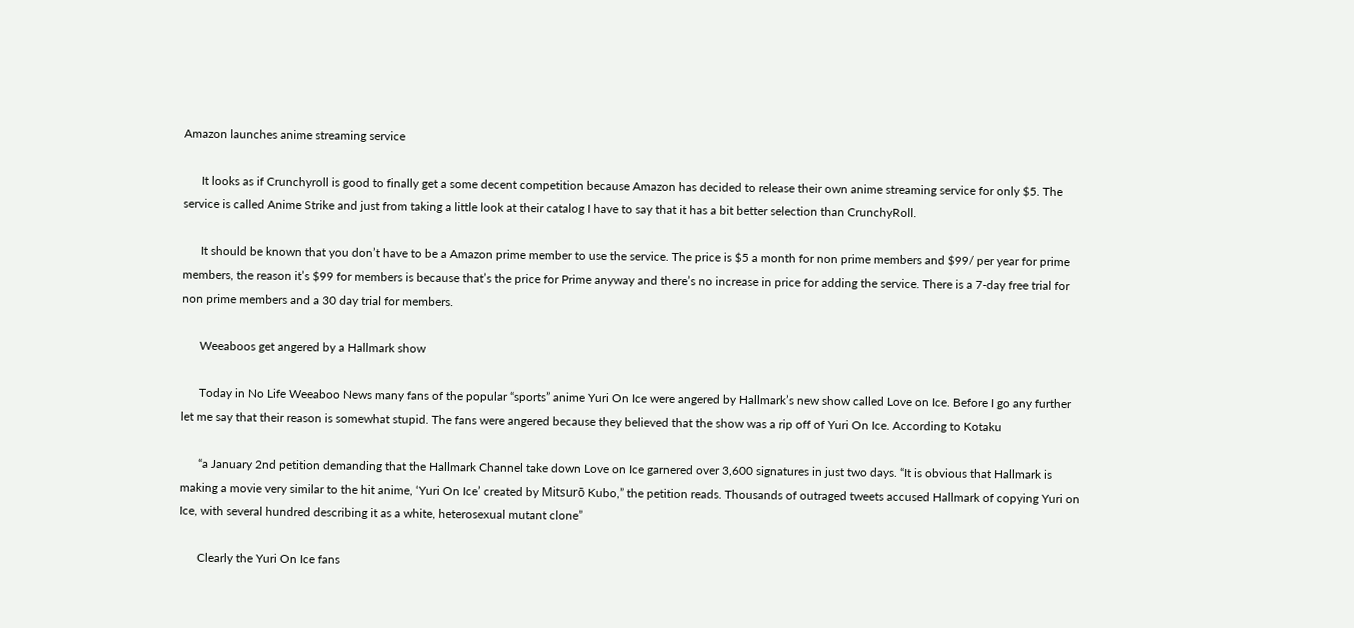Amazon launches anime streaming service

      It looks as if Crunchyroll is good to finally get a some decent competition because Amazon has decided to release their own anime streaming service for only $5. The service is called Anime Strike and just from taking a little look at their catalog I have to say that it has a bit better selection than CrunchyRoll.

      It should be known that you don’t have to be a Amazon prime member to use the service. The price is $5 a month for non prime members and $99/ per year for prime members, the reason it’s $99 for members is because that’s the price for Prime anyway and there’s no increase in price for adding the service. There is a 7-day free trial for non prime members and a 30 day trial for members.

      Weeaboos get angered by a Hallmark show

      Today in No Life Weeaboo News many fans of the popular “sports” anime Yuri On Ice were angered by Hallmark’s new show called Love on Ice. Before I go any further let me say that their reason is somewhat stupid. The fans were angered because they believed that the show was a rip off of Yuri On Ice. According to Kotaku

      “a January 2nd petition demanding that the Hallmark Channel take down Love on Ice garnered over 3,600 signatures in just two days. “It is obvious that Hallmark is making a movie very similar to the hit anime, ‘Yuri On Ice’ created by Mitsurō Kubo,” the petition reads. Thousands of outraged tweets accused Hallmark of copying Yuri on Ice, with several hundred describing it as a white, heterosexual mutant clone”

      Clearly the Yuri On Ice fans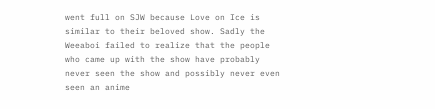went full on SJW because Love on Ice is similar to their beloved show. Sadly the Weeaboi failed to realize that the people who came up with the show have probably never seen the show and possibly never even seen an anime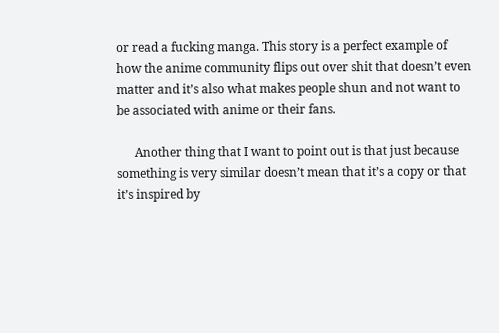or read a fucking manga. This story is a perfect example of how the anime community flips out over shit that doesn’t even matter and it’s also what makes people shun and not want to be associated with anime or their fans.

      Another thing that I want to point out is that just because something is very similar doesn’t mean that it’s a copy or that it’s inspired by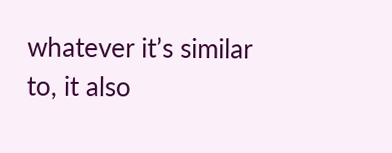whatever it’s similar to, it also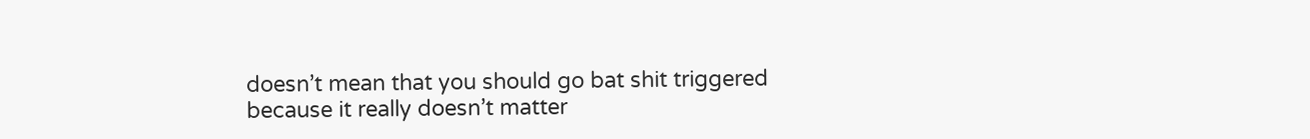doesn’t mean that you should go bat shit triggered because it really doesn’t matter